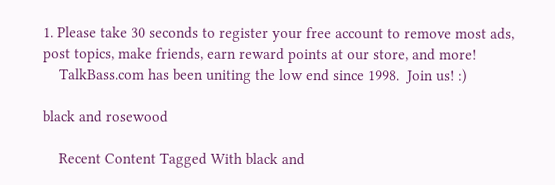1. Please take 30 seconds to register your free account to remove most ads, post topics, make friends, earn reward points at our store, and more!
    TalkBass.com has been uniting the low end since 1998.  Join us! :)

black and rosewood

    Recent Content Tagged With black and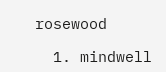rosewood

  1. mindwell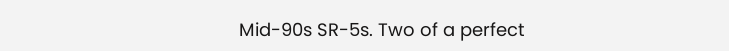Mid-90s SR-5s. Two of a perfect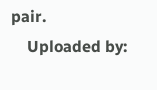pair.
    Uploaded by: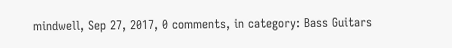mindwell, Sep 27, 2017, 0 comments, in category: Bass Guitars